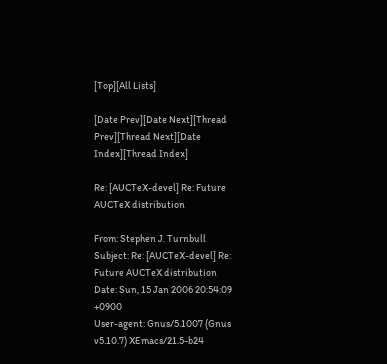[Top][All Lists]

[Date Prev][Date Next][Thread Prev][Thread Next][Date Index][Thread Index]

Re: [AUCTeX-devel] Re: Future AUCTeX distribution

From: Stephen J. Turnbull
Subject: Re: [AUCTeX-devel] Re: Future AUCTeX distribution
Date: Sun, 15 Jan 2006 20:54:09 +0900
User-agent: Gnus/5.1007 (Gnus v5.10.7) XEmacs/21.5-b24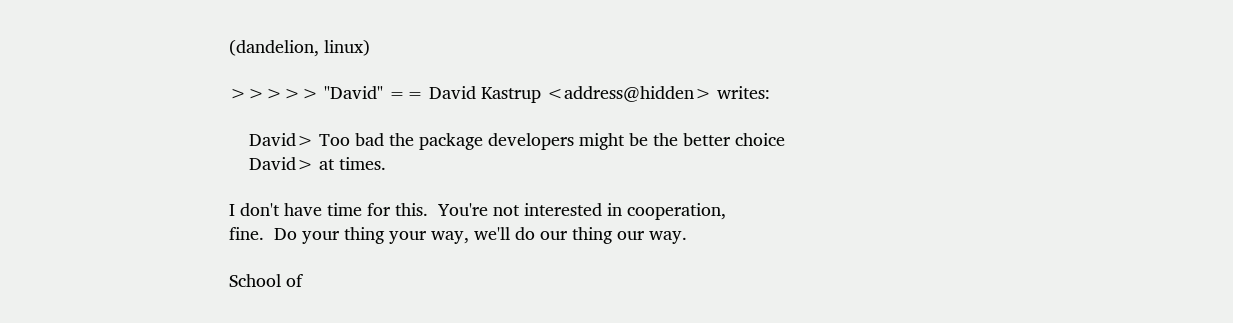(dandelion, linux)

>>>>> "David" == David Kastrup <address@hidden> writes:

    David> Too bad the package developers might be the better choice
    David> at times.

I don't have time for this.  You're not interested in cooperation,
fine.  Do your thing your way, we'll do our thing our way.

School of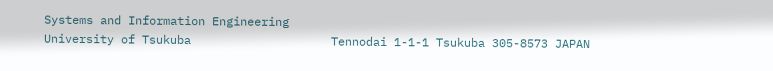Systems and Information Engineering
University of Tsukuba                    Tennodai 1-1-1 Tsukuba 305-8573 JAPAN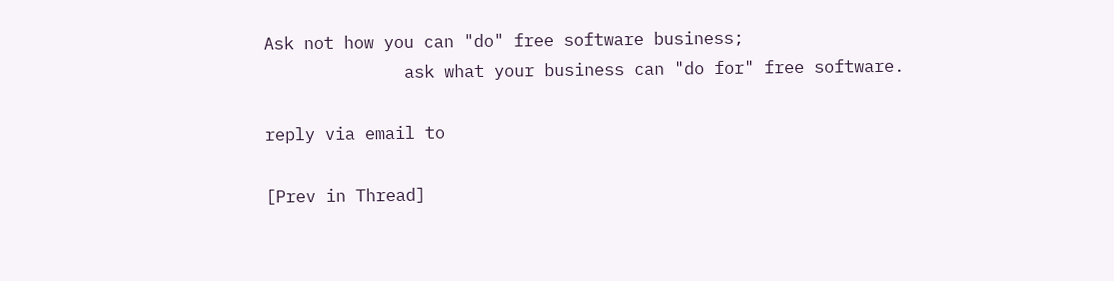Ask not how you can "do" free software business;
              ask what your business can "do for" free software.

reply via email to

[Prev in Thread]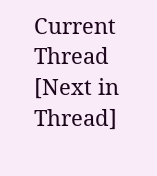Current Thread [Next in Thread]